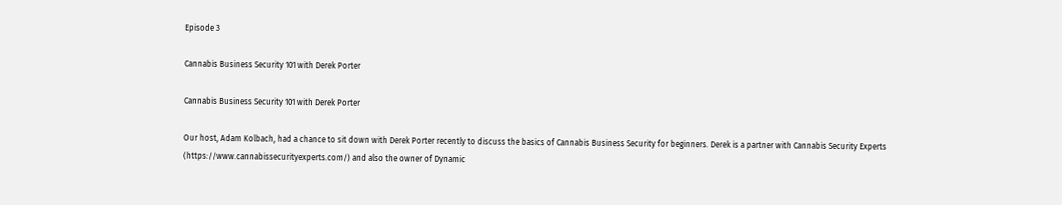Episode 3

Cannabis Business Security 101 with Derek Porter

Cannabis Business Security 101 with Derek Porter

Our host, Adam Kolbach, had a chance to sit down with Derek Porter recently to discuss the basics of Cannabis Business Security for beginners. Derek is a partner with Cannabis Security Experts (https://www.cannabissecurityexperts.com/) and also the owner of Dynamic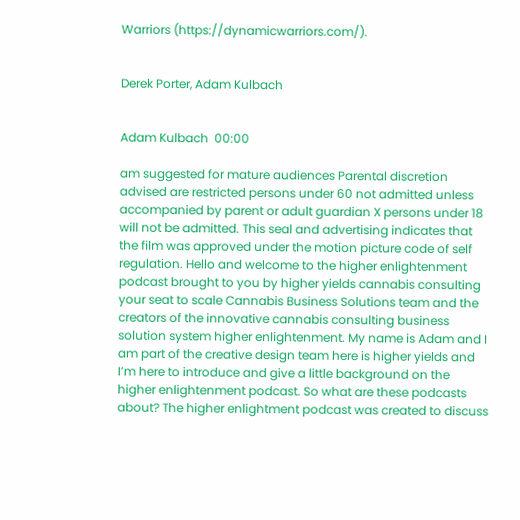Warriors (https://dynamicwarriors.com/).


Derek Porter, Adam Kulbach


Adam Kulbach  00:00

am suggested for mature audiences Parental discretion advised are restricted persons under 60 not admitted unless accompanied by parent or adult guardian X persons under 18 will not be admitted. This seal and advertising indicates that the film was approved under the motion picture code of self regulation. Hello and welcome to the higher enlightenment podcast brought to you by higher yields cannabis consulting your seat to scale Cannabis Business Solutions team and the creators of the innovative cannabis consulting business solution system higher enlightenment. My name is Adam and I am part of the creative design team here is higher yields and I’m here to introduce and give a little background on the higher enlightenment podcast. So what are these podcasts about? The higher enlightment podcast was created to discuss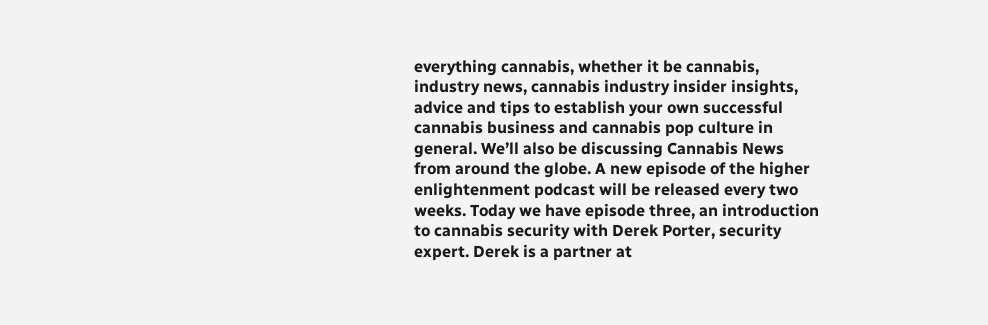everything cannabis, whether it be cannabis, industry news, cannabis industry insider insights, advice and tips to establish your own successful cannabis business and cannabis pop culture in general. We’ll also be discussing Cannabis News from around the globe. A new episode of the higher enlightenment podcast will be released every two weeks. Today we have episode three, an introduction to cannabis security with Derek Porter, security expert. Derek is a partner at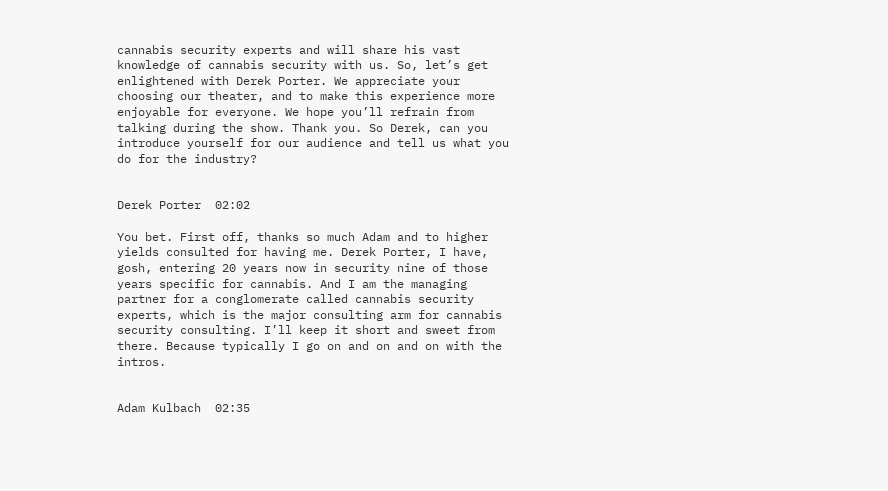cannabis security experts and will share his vast knowledge of cannabis security with us. So, let’s get enlightened with Derek Porter. We appreciate your choosing our theater, and to make this experience more enjoyable for everyone. We hope you’ll refrain from talking during the show. Thank you. So Derek, can you introduce yourself for our audience and tell us what you do for the industry?


Derek Porter  02:02

You bet. First off, thanks so much Adam and to higher yields consulted for having me. Derek Porter, I have, gosh, entering 20 years now in security nine of those years specific for cannabis. And I am the managing partner for a conglomerate called cannabis security experts, which is the major consulting arm for cannabis security consulting. I’ll keep it short and sweet from there. Because typically I go on and on and on with the intros.


Adam Kulbach  02:35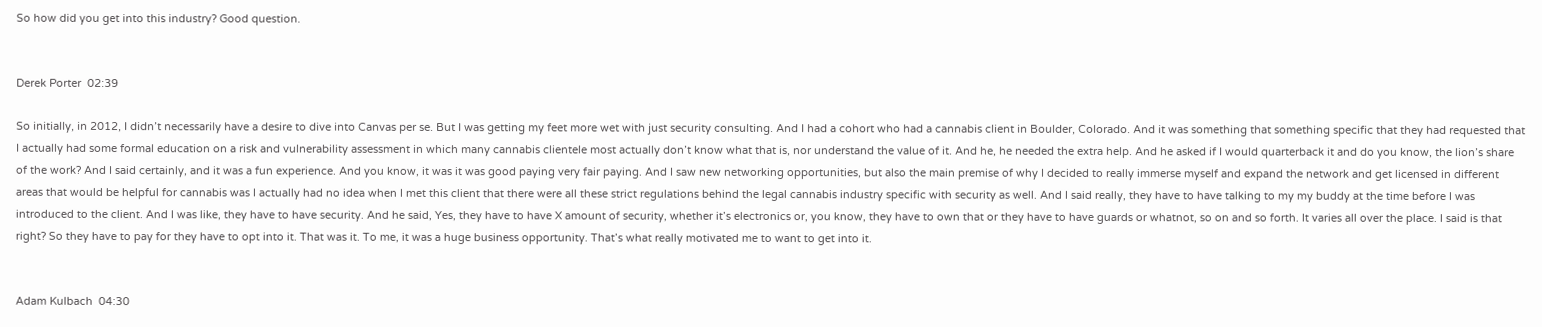So how did you get into this industry? Good question.


Derek Porter  02:39

So initially, in 2012, I didn’t necessarily have a desire to dive into Canvas per se. But I was getting my feet more wet with just security consulting. And I had a cohort who had a cannabis client in Boulder, Colorado. And it was something that something specific that they had requested that I actually had some formal education on a risk and vulnerability assessment in which many cannabis clientele most actually don’t know what that is, nor understand the value of it. And he, he needed the extra help. And he asked if I would quarterback it and do you know, the lion’s share of the work? And I said certainly, and it was a fun experience. And you know, it was it was good paying very fair paying. And I saw new networking opportunities, but also the main premise of why I decided to really immerse myself and expand the network and get licensed in different areas that would be helpful for cannabis was I actually had no idea when I met this client that there were all these strict regulations behind the legal cannabis industry specific with security as well. And I said really, they have to have talking to my my buddy at the time before I was introduced to the client. And I was like, they have to have security. And he said, Yes, they have to have X amount of security, whether it’s electronics or, you know, they have to own that or they have to have guards or whatnot, so on and so forth. It varies all over the place. I said is that right? So they have to pay for they have to opt into it. That was it. To me, it was a huge business opportunity. That’s what really motivated me to want to get into it.


Adam Kulbach  04:30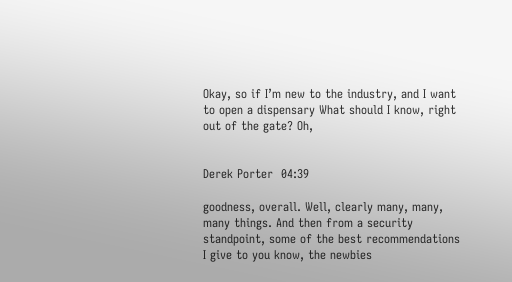Okay, so if I’m new to the industry, and I want to open a dispensary What should I know, right out of the gate? Oh,


Derek Porter  04:39

goodness, overall. Well, clearly many, many, many things. And then from a security standpoint, some of the best recommendations I give to you know, the newbies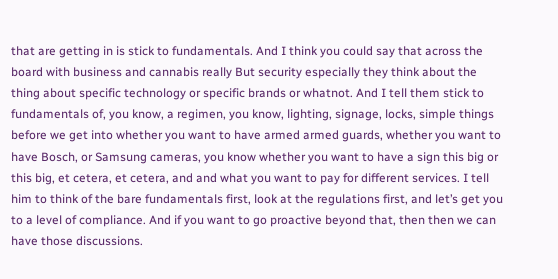that are getting in is stick to fundamentals. And I think you could say that across the board with business and cannabis really But security especially they think about the thing about specific technology or specific brands or whatnot. And I tell them stick to fundamentals of, you know, a regimen, you know, lighting, signage, locks, simple things before we get into whether you want to have armed armed guards, whether you want to have Bosch, or Samsung cameras, you know whether you want to have a sign this big or this big, et cetera, et cetera, and and what you want to pay for different services. I tell him to think of the bare fundamentals first, look at the regulations first, and let’s get you to a level of compliance. And if you want to go proactive beyond that, then then we can have those discussions.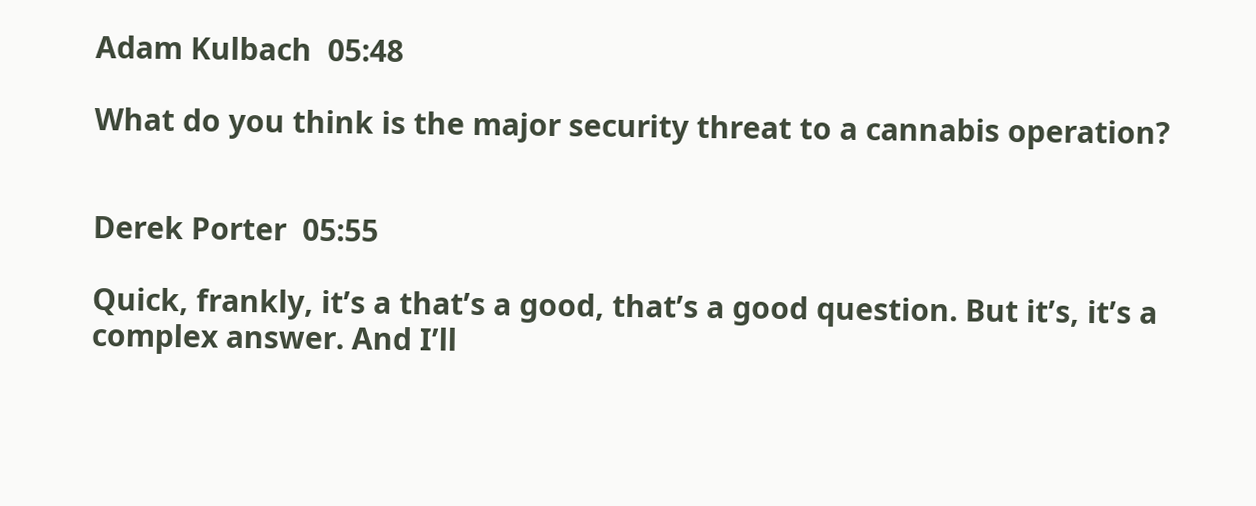Adam Kulbach  05:48

What do you think is the major security threat to a cannabis operation?


Derek Porter  05:55

Quick, frankly, it’s a that’s a good, that’s a good question. But it’s, it’s a complex answer. And I’ll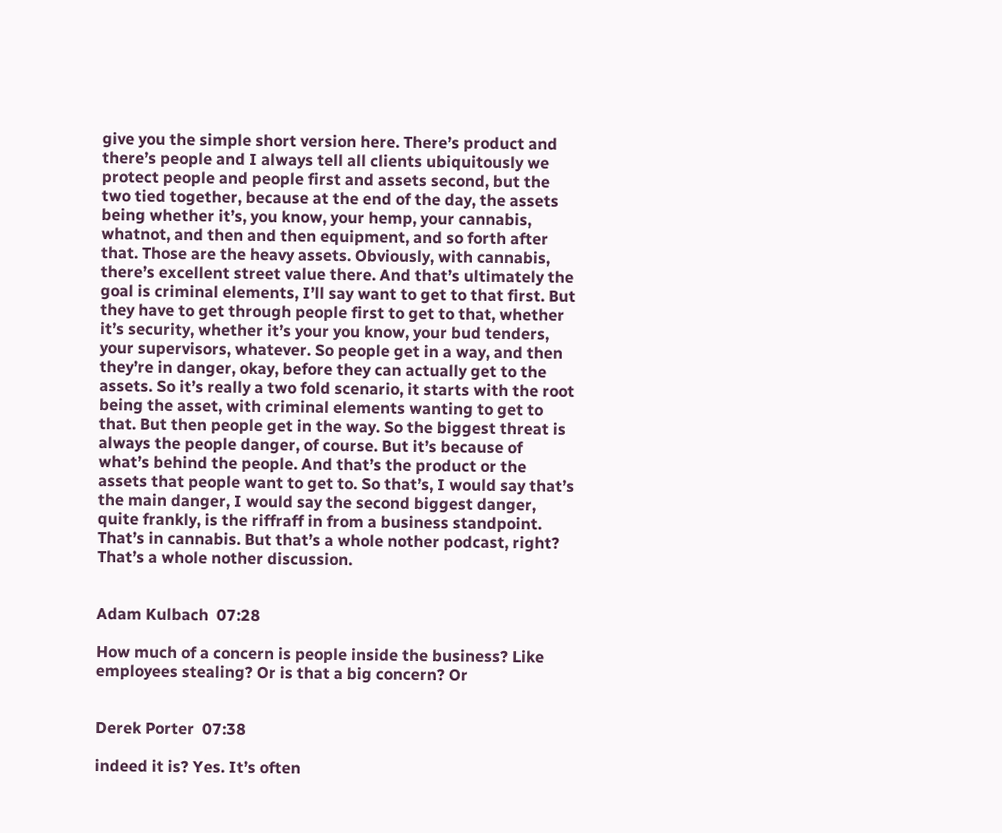give you the simple short version here. There’s product and there’s people and I always tell all clients ubiquitously we protect people and people first and assets second, but the two tied together, because at the end of the day, the assets being whether it’s, you know, your hemp, your cannabis, whatnot, and then and then equipment, and so forth after that. Those are the heavy assets. Obviously, with cannabis, there’s excellent street value there. And that’s ultimately the goal is criminal elements, I’ll say want to get to that first. But they have to get through people first to get to that, whether it’s security, whether it’s your you know, your bud tenders, your supervisors, whatever. So people get in a way, and then they’re in danger, okay, before they can actually get to the assets. So it’s really a two fold scenario, it starts with the root being the asset, with criminal elements wanting to get to that. But then people get in the way. So the biggest threat is always the people danger, of course. But it’s because of what’s behind the people. And that’s the product or the assets that people want to get to. So that’s, I would say that’s the main danger, I would say the second biggest danger, quite frankly, is the riffraff in from a business standpoint. That’s in cannabis. But that’s a whole nother podcast, right? That’s a whole nother discussion.


Adam Kulbach  07:28

How much of a concern is people inside the business? Like employees stealing? Or is that a big concern? Or


Derek Porter  07:38

indeed it is? Yes. It’s often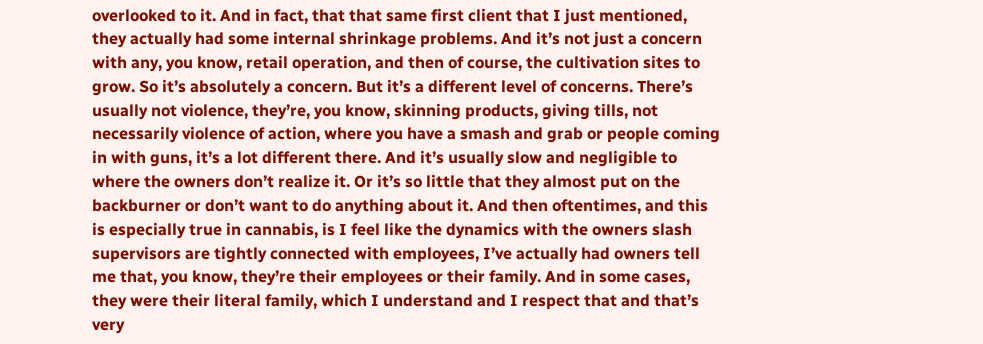overlooked to it. And in fact, that that same first client that I just mentioned, they actually had some internal shrinkage problems. And it’s not just a concern with any, you know, retail operation, and then of course, the cultivation sites to grow. So it’s absolutely a concern. But it’s a different level of concerns. There’s usually not violence, they’re, you know, skinning products, giving tills, not necessarily violence of action, where you have a smash and grab or people coming in with guns, it’s a lot different there. And it’s usually slow and negligible to where the owners don’t realize it. Or it’s so little that they almost put on the backburner or don’t want to do anything about it. And then oftentimes, and this is especially true in cannabis, is I feel like the dynamics with the owners slash supervisors are tightly connected with employees, I’ve actually had owners tell me that, you know, they’re their employees or their family. And in some cases, they were their literal family, which I understand and I respect that and that’s very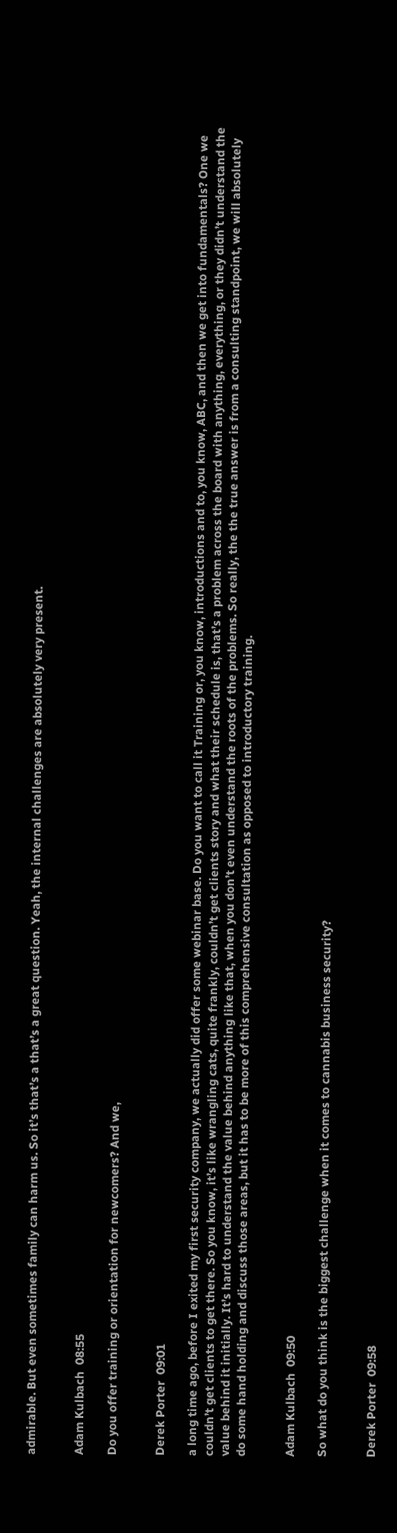admirable. But even sometimes family can harm us. So it’s that’s a that’s a great question. Yeah, the internal challenges are absolutely very present.


Adam Kulbach  08:55

Do you offer training or orientation for newcomers? And we,


Derek Porter  09:01

a long time ago, before I exited my first security company, we actually did offer some webinar base. Do you want to call it Training or, you know, introductions and to, you know, ABC, and then we get into fundamentals? One we couldn’t get clients to get there. So you know, it’s like wrangling cats, quite frankly, couldn’t get clients story and what their schedule is, that’s a problem across the board with anything, everything, or they didn’t understand the value behind it initially. It’s hard to understand the value behind anything like that, when you don’t even understand the roots of the problems. So really, the the true answer is from a consulting standpoint, we will absolutely do some hand holding and discuss those areas, but it has to be more of this comprehensive consultation as opposed to introductory training.


Adam Kulbach  09:50

So what do you think is the biggest challenge when it comes to cannabis business security?


Derek Porter  09:58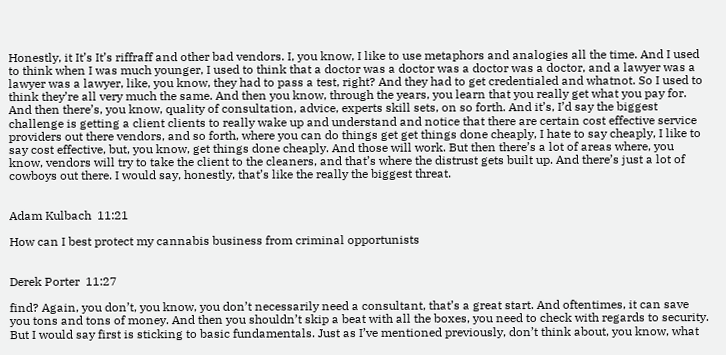Honestly, it It’s It’s riffraff and other bad vendors. I, you know, I like to use metaphors and analogies all the time. And I used to think when I was much younger, I used to think that a doctor was a doctor was a doctor was a doctor, and a lawyer was a lawyer was a lawyer, like, you know, they had to pass a test, right? And they had to get credentialed and whatnot. So I used to think they’re all very much the same. And then you know, through the years, you learn that you really get what you pay for. And then there’s, you know, quality of consultation, advice, experts skill sets, on so forth. And it’s, I’d say the biggest challenge is getting a client clients to really wake up and understand and notice that there are certain cost effective service providers out there vendors, and so forth, where you can do things get get things done cheaply, I hate to say cheaply, I like to say cost effective, but, you know, get things done cheaply. And those will work. But then there’s a lot of areas where, you know, vendors will try to take the client to the cleaners, and that’s where the distrust gets built up. And there’s just a lot of cowboys out there. I would say, honestly, that’s like the really the biggest threat.


Adam Kulbach  11:21

How can I best protect my cannabis business from criminal opportunists


Derek Porter  11:27

find? Again, you don’t, you know, you don’t necessarily need a consultant, that’s a great start. And oftentimes, it can save you tons and tons of money. And then you shouldn’t skip a beat with all the boxes, you need to check with regards to security. But I would say first is sticking to basic fundamentals. Just as I’ve mentioned previously, don’t think about, you know, what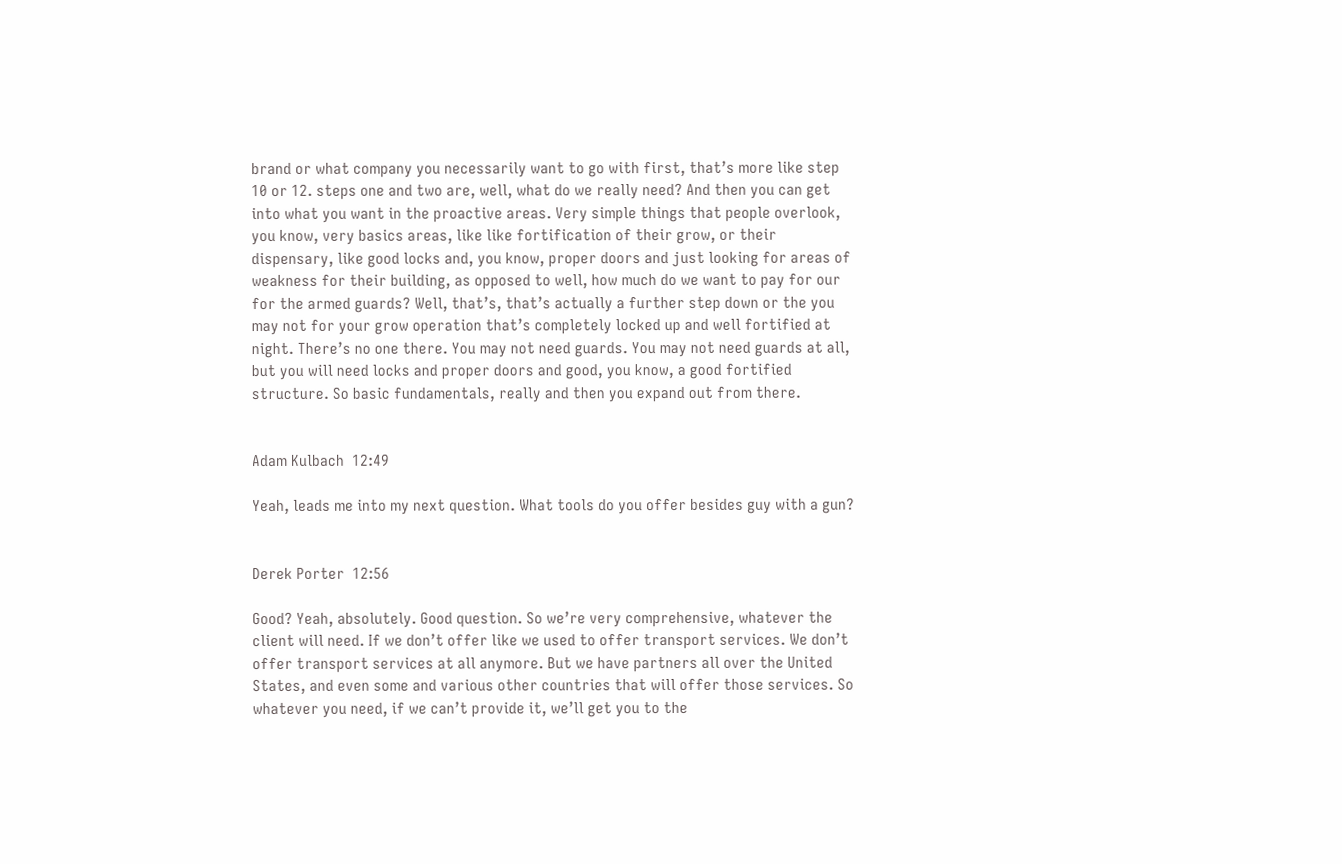brand or what company you necessarily want to go with first, that’s more like step 10 or 12. steps one and two are, well, what do we really need? And then you can get into what you want in the proactive areas. Very simple things that people overlook, you know, very basics areas, like like fortification of their grow, or their dispensary, like good locks and, you know, proper doors and just looking for areas of weakness for their building, as opposed to well, how much do we want to pay for our for the armed guards? Well, that’s, that’s actually a further step down or the you may not for your grow operation that’s completely locked up and well fortified at night. There’s no one there. You may not need guards. You may not need guards at all, but you will need locks and proper doors and good, you know, a good fortified structure. So basic fundamentals, really and then you expand out from there.


Adam Kulbach  12:49

Yeah, leads me into my next question. What tools do you offer besides guy with a gun?


Derek Porter  12:56

Good? Yeah, absolutely. Good question. So we’re very comprehensive, whatever the client will need. If we don’t offer like we used to offer transport services. We don’t offer transport services at all anymore. But we have partners all over the United States, and even some and various other countries that will offer those services. So whatever you need, if we can’t provide it, we’ll get you to the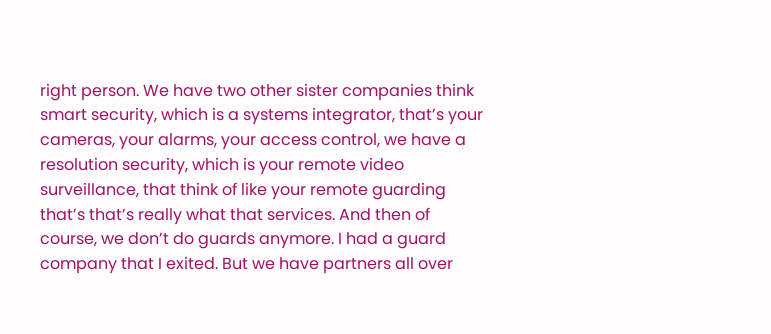right person. We have two other sister companies think smart security, which is a systems integrator, that’s your cameras, your alarms, your access control, we have a resolution security, which is your remote video surveillance, that think of like your remote guarding that’s that’s really what that services. And then of course, we don’t do guards anymore. I had a guard company that I exited. But we have partners all over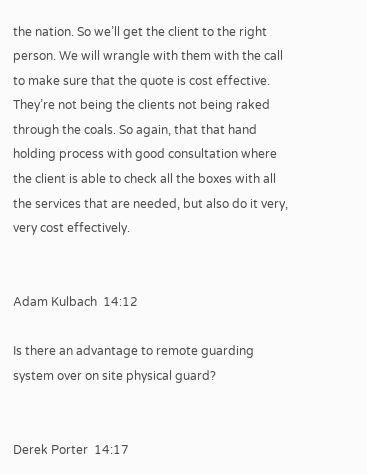the nation. So we’ll get the client to the right person. We will wrangle with them with the call to make sure that the quote is cost effective. They’re not being the clients not being raked through the coals. So again, that that hand holding process with good consultation where the client is able to check all the boxes with all the services that are needed, but also do it very, very cost effectively.


Adam Kulbach  14:12

Is there an advantage to remote guarding system over on site physical guard?


Derek Porter  14:17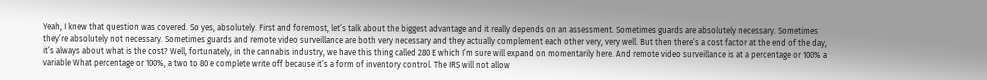Yeah, I knew that question was covered. So yes, absolutely. First and foremost, let’s talk about the biggest advantage and it really depends on an assessment. Sometimes guards are absolutely necessary. Sometimes they’re absolutely not necessary. Sometimes guards and remote video surveillance are both very necessary and they actually complement each other very, very well. But then there’s a cost factor at the end of the day, it’s always about what is the cost? Well, fortunately, in the cannabis industry, we have this thing called 280 E which I’m sure will expand on momentarily here. And remote video surveillance is at a percentage or 100% a variable What percentage or 100%, a two to 80 e complete write off because it’s a form of inventory control. The IRS will not allow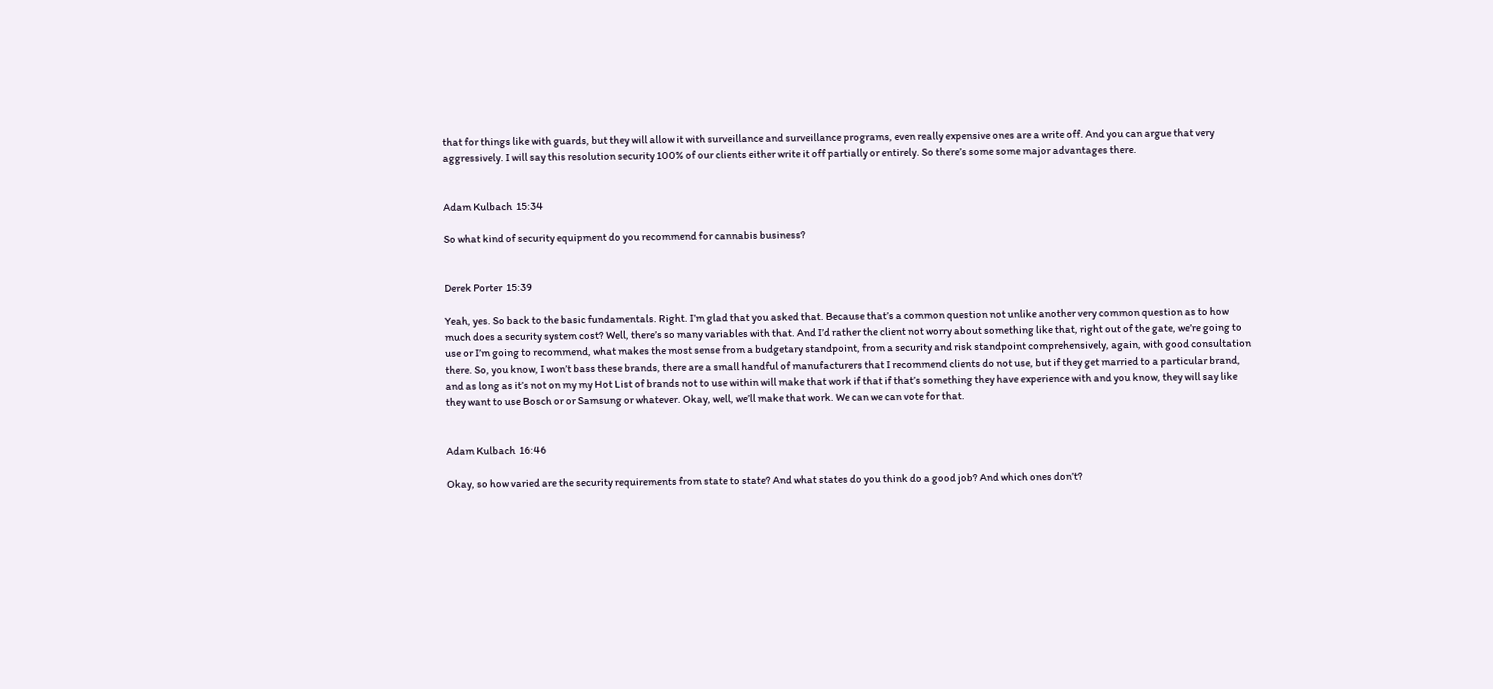that for things like with guards, but they will allow it with surveillance and surveillance programs, even really expensive ones are a write off. And you can argue that very aggressively. I will say this resolution security 100% of our clients either write it off partially or entirely. So there’s some some major advantages there.


Adam Kulbach  15:34

So what kind of security equipment do you recommend for cannabis business?


Derek Porter  15:39

Yeah, yes. So back to the basic fundamentals. Right. I’m glad that you asked that. Because that’s a common question not unlike another very common question as to how much does a security system cost? Well, there’s so many variables with that. And I’d rather the client not worry about something like that, right out of the gate, we’re going to use or I’m going to recommend, what makes the most sense from a budgetary standpoint, from a security and risk standpoint comprehensively, again, with good consultation there. So, you know, I won’t bass these brands, there are a small handful of manufacturers that I recommend clients do not use, but if they get married to a particular brand, and as long as it’s not on my my Hot List of brands not to use within will make that work if that if that’s something they have experience with and you know, they will say like they want to use Bosch or or Samsung or whatever. Okay, well, we’ll make that work. We can we can vote for that.


Adam Kulbach  16:46

Okay, so how varied are the security requirements from state to state? And what states do you think do a good job? And which ones don’t?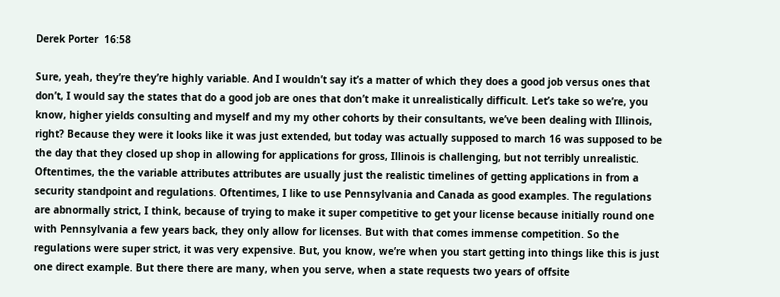Derek Porter  16:58

Sure, yeah, they’re they’re highly variable. And I wouldn’t say it’s a matter of which they does a good job versus ones that don’t, I would say the states that do a good job are ones that don’t make it unrealistically difficult. Let’s take so we’re, you know, higher yields consulting and myself and my my other cohorts by their consultants, we’ve been dealing with Illinois, right? Because they were it looks like it was just extended, but today was actually supposed to march 16 was supposed to be the day that they closed up shop in allowing for applications for gross, Illinois is challenging, but not terribly unrealistic. Oftentimes, the the variable attributes attributes are usually just the realistic timelines of getting applications in from a security standpoint and regulations. Oftentimes, I like to use Pennsylvania and Canada as good examples. The regulations are abnormally strict, I think, because of trying to make it super competitive to get your license because initially round one with Pennsylvania a few years back, they only allow for licenses. But with that comes immense competition. So the regulations were super strict, it was very expensive. But, you know, we’re when you start getting into things like this is just one direct example. But there there are many, when you serve, when a state requests two years of offsite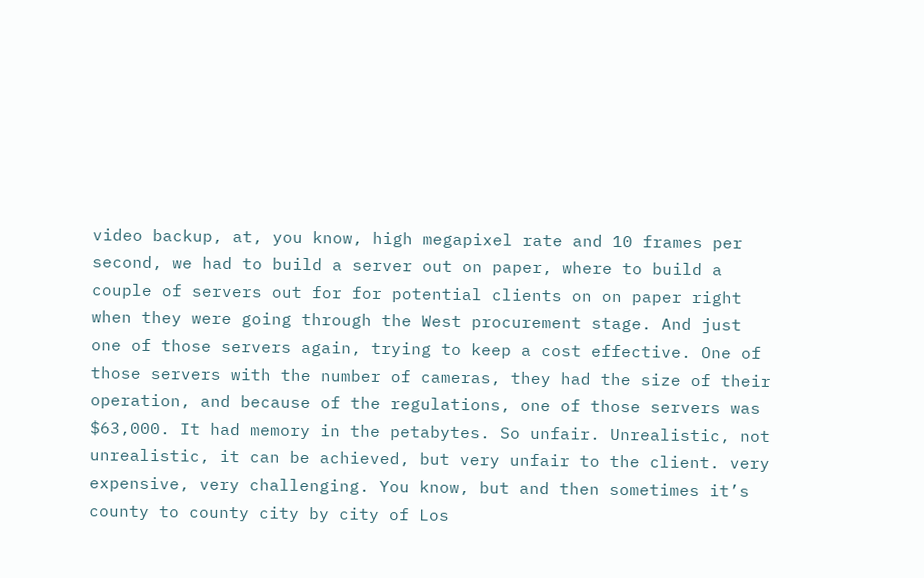video backup, at, you know, high megapixel rate and 10 frames per second, we had to build a server out on paper, where to build a couple of servers out for for potential clients on on paper right when they were going through the West procurement stage. And just one of those servers again, trying to keep a cost effective. One of those servers with the number of cameras, they had the size of their operation, and because of the regulations, one of those servers was $63,000. It had memory in the petabytes. So unfair. Unrealistic, not unrealistic, it can be achieved, but very unfair to the client. very expensive, very challenging. You know, but and then sometimes it’s county to county city by city of Los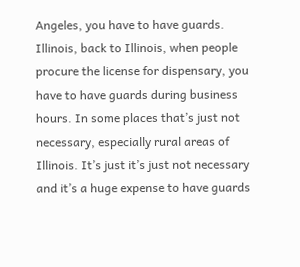Angeles, you have to have guards. Illinois, back to Illinois, when people procure the license for dispensary, you have to have guards during business hours. In some places that’s just not necessary, especially rural areas of Illinois. It’s just it’s just not necessary and it’s a huge expense to have guards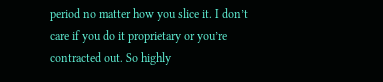period no matter how you slice it. I don’t care if you do it proprietary or you’re contracted out. So highly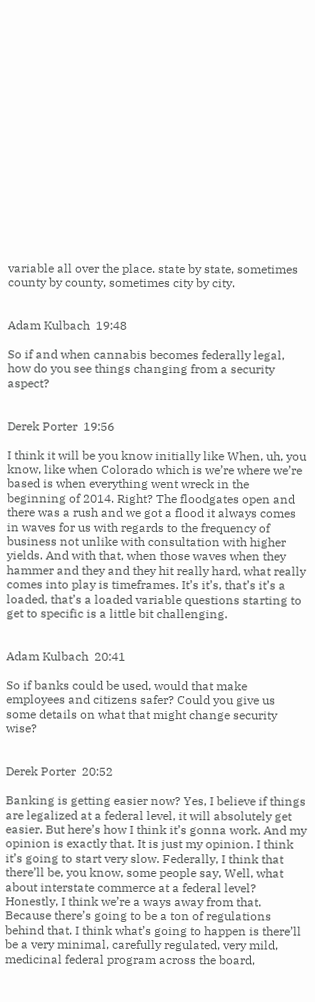variable all over the place. state by state, sometimes county by county, sometimes city by city.


Adam Kulbach  19:48

So if and when cannabis becomes federally legal, how do you see things changing from a security aspect?


Derek Porter  19:56

I think it will be you know initially like When, uh, you know, like when Colorado which is we’re where we’re based is when everything went wreck in the beginning of 2014. Right? The floodgates open and there was a rush and we got a flood it always comes in waves for us with regards to the frequency of business not unlike with consultation with higher yields. And with that, when those waves when they hammer and they and they hit really hard, what really comes into play is timeframes. It’s it’s, that’s it’s a loaded, that’s a loaded variable questions starting to get to specific is a little bit challenging.


Adam Kulbach  20:41

So if banks could be used, would that make employees and citizens safer? Could you give us some details on what that might change security wise?


Derek Porter  20:52

Banking is getting easier now? Yes, I believe if things are legalized at a federal level, it will absolutely get easier. But here’s how I think it’s gonna work. And my opinion is exactly that. It is just my opinion. I think it’s going to start very slow. Federally, I think that there’ll be, you know, some people say, Well, what about interstate commerce at a federal level? Honestly, I think we’re a ways away from that. Because there’s going to be a ton of regulations behind that. I think what’s going to happen is there’ll be a very minimal, carefully regulated, very mild, medicinal federal program across the board,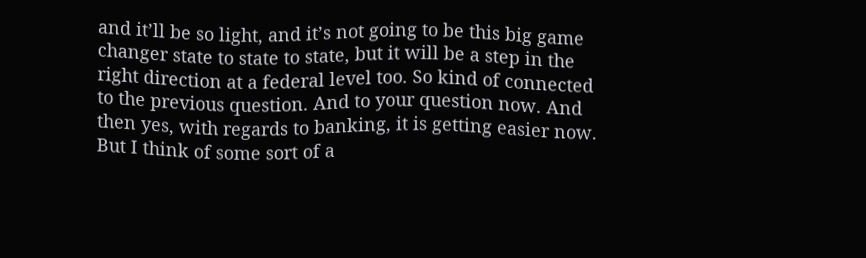and it’ll be so light, and it’s not going to be this big game changer state to state to state, but it will be a step in the right direction at a federal level too. So kind of connected to the previous question. And to your question now. And then yes, with regards to banking, it is getting easier now. But I think of some sort of a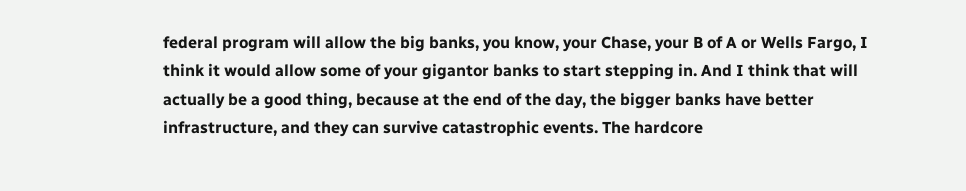federal program will allow the big banks, you know, your Chase, your B of A or Wells Fargo, I think it would allow some of your gigantor banks to start stepping in. And I think that will actually be a good thing, because at the end of the day, the bigger banks have better infrastructure, and they can survive catastrophic events. The hardcore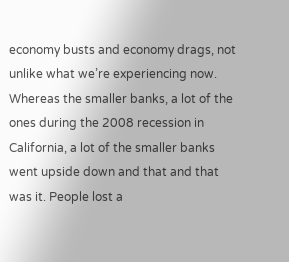economy busts and economy drags, not unlike what we’re experiencing now. Whereas the smaller banks, a lot of the ones during the 2008 recession in California, a lot of the smaller banks went upside down and that and that was it. People lost a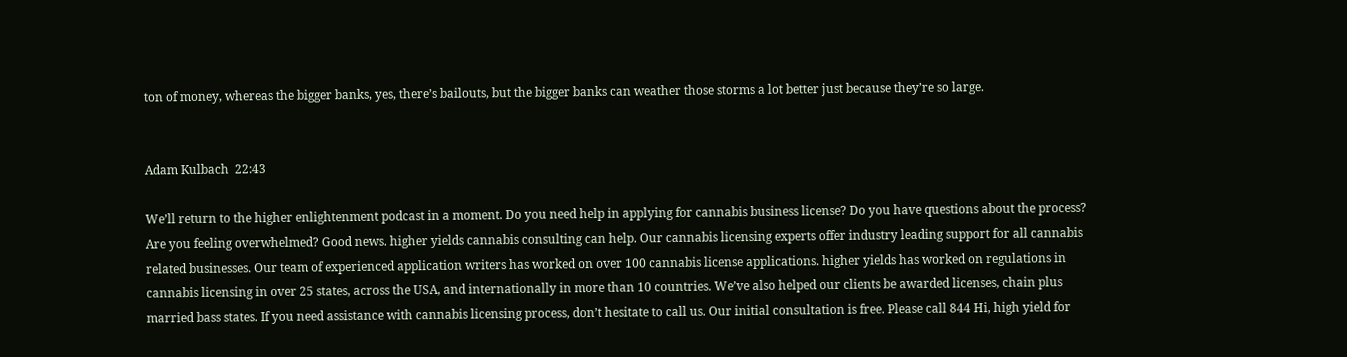ton of money, whereas the bigger banks, yes, there’s bailouts, but the bigger banks can weather those storms a lot better just because they’re so large.


Adam Kulbach  22:43

We’ll return to the higher enlightenment podcast in a moment. Do you need help in applying for cannabis business license? Do you have questions about the process? Are you feeling overwhelmed? Good news. higher yields cannabis consulting can help. Our cannabis licensing experts offer industry leading support for all cannabis related businesses. Our team of experienced application writers has worked on over 100 cannabis license applications. higher yields has worked on regulations in cannabis licensing in over 25 states, across the USA, and internationally in more than 10 countries. We’ve also helped our clients be awarded licenses, chain plus married bass states. If you need assistance with cannabis licensing process, don’t hesitate to call us. Our initial consultation is free. Please call 844 Hi, high yield for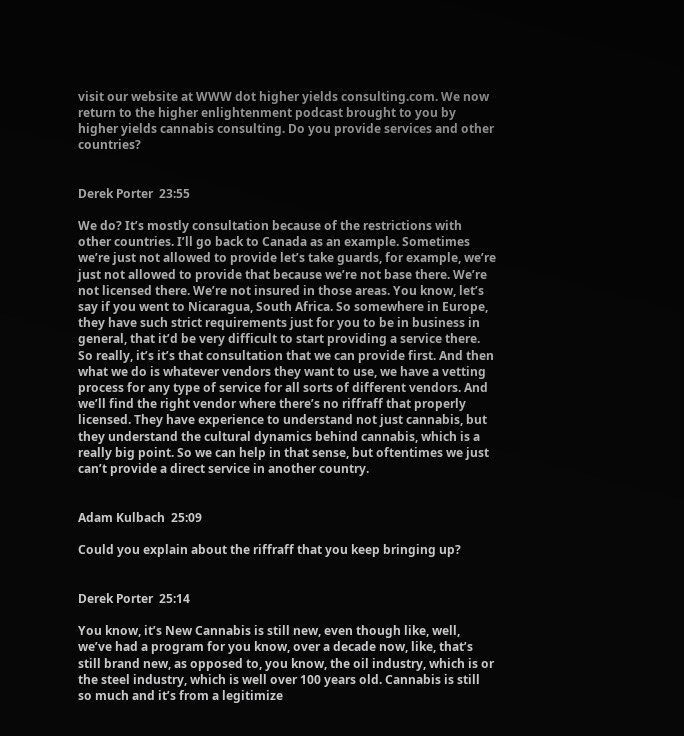visit our website at WWW dot higher yields consulting.com. We now return to the higher enlightenment podcast brought to you by higher yields cannabis consulting. Do you provide services and other countries?


Derek Porter  23:55

We do? It’s mostly consultation because of the restrictions with other countries. I’ll go back to Canada as an example. Sometimes we’re just not allowed to provide let’s take guards, for example, we’re just not allowed to provide that because we’re not base there. We’re not licensed there. We’re not insured in those areas. You know, let’s say if you went to Nicaragua, South Africa. So somewhere in Europe, they have such strict requirements just for you to be in business in general, that it’d be very difficult to start providing a service there. So really, it’s it’s that consultation that we can provide first. And then what we do is whatever vendors they want to use, we have a vetting process for any type of service for all sorts of different vendors. And we’ll find the right vendor where there’s no riffraff that properly licensed. They have experience to understand not just cannabis, but they understand the cultural dynamics behind cannabis, which is a really big point. So we can help in that sense, but oftentimes we just can’t provide a direct service in another country.


Adam Kulbach  25:09

Could you explain about the riffraff that you keep bringing up?


Derek Porter  25:14

You know, it’s New Cannabis is still new, even though like, well, we’ve had a program for you know, over a decade now, like, that’s still brand new, as opposed to, you know, the oil industry, which is or the steel industry, which is well over 100 years old. Cannabis is still so much and it’s from a legitimize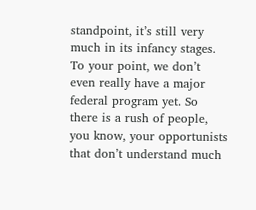standpoint, it’s still very much in its infancy stages. To your point, we don’t even really have a major federal program yet. So there is a rush of people, you know, your opportunists that don’t understand much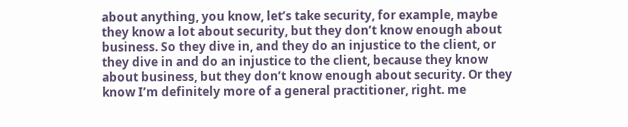about anything, you know, let’s take security, for example, maybe they know a lot about security, but they don’t know enough about business. So they dive in, and they do an injustice to the client, or they dive in and do an injustice to the client, because they know about business, but they don’t know enough about security. Or they know I’m definitely more of a general practitioner, right. me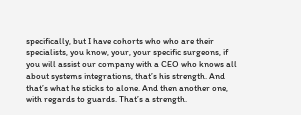specifically, but I have cohorts who who are their specialists, you know, your, your specific surgeons, if you will assist our company with a CEO who knows all about systems integrations, that’s his strength. And that’s what he sticks to alone. And then another one, with regards to guards. That’s a strength.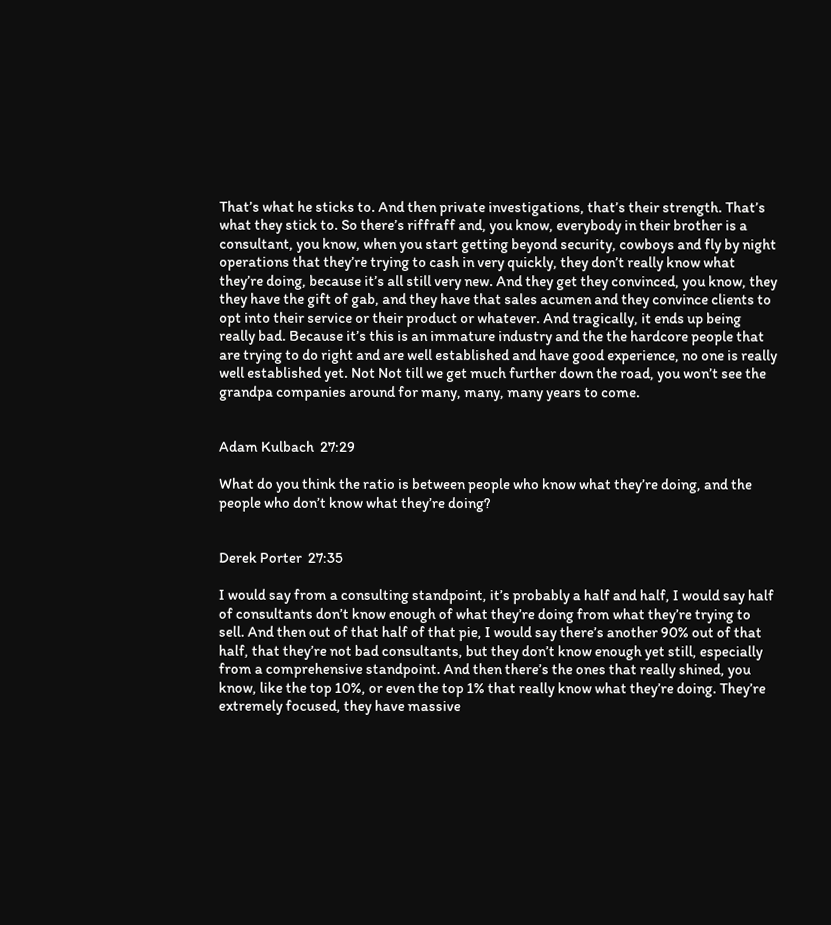That’s what he sticks to. And then private investigations, that’s their strength. That’s what they stick to. So there’s riffraff and, you know, everybody in their brother is a consultant, you know, when you start getting beyond security, cowboys and fly by night operations that they’re trying to cash in very quickly, they don’t really know what they’re doing, because it’s all still very new. And they get they convinced, you know, they they have the gift of gab, and they have that sales acumen and they convince clients to opt into their service or their product or whatever. And tragically, it ends up being really bad. Because it’s this is an immature industry and the the hardcore people that are trying to do right and are well established and have good experience, no one is really well established yet. Not Not till we get much further down the road, you won’t see the grandpa companies around for many, many, many years to come.


Adam Kulbach  27:29

What do you think the ratio is between people who know what they’re doing, and the people who don’t know what they’re doing?


Derek Porter  27:35

I would say from a consulting standpoint, it’s probably a half and half, I would say half of consultants don’t know enough of what they’re doing from what they’re trying to sell. And then out of that half of that pie, I would say there’s another 90% out of that half, that they’re not bad consultants, but they don’t know enough yet still, especially from a comprehensive standpoint. And then there’s the ones that really shined, you know, like the top 10%, or even the top 1% that really know what they’re doing. They’re extremely focused, they have massive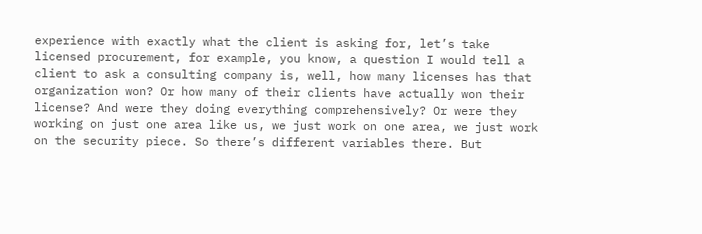experience with exactly what the client is asking for, let’s take licensed procurement, for example, you know, a question I would tell a client to ask a consulting company is, well, how many licenses has that organization won? Or how many of their clients have actually won their license? And were they doing everything comprehensively? Or were they working on just one area like us, we just work on one area, we just work on the security piece. So there’s different variables there. But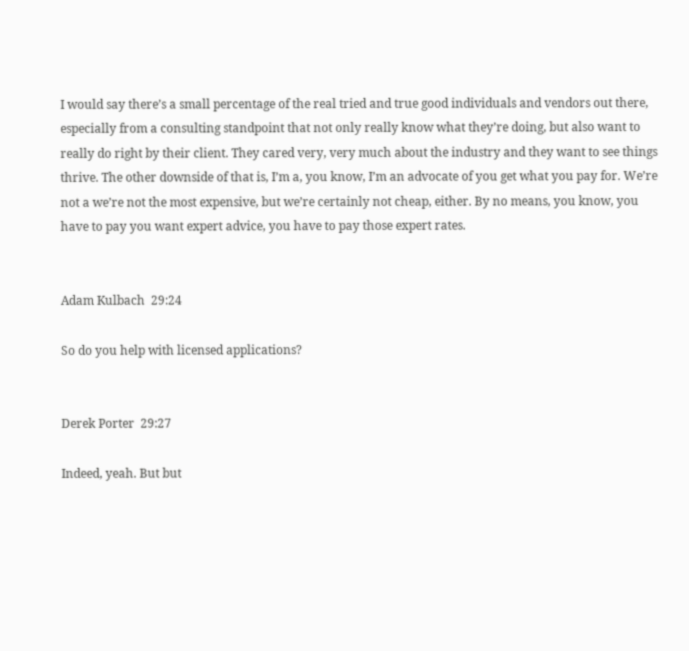I would say there’s a small percentage of the real tried and true good individuals and vendors out there, especially from a consulting standpoint that not only really know what they’re doing, but also want to really do right by their client. They cared very, very much about the industry and they want to see things thrive. The other downside of that is, I’m a, you know, I’m an advocate of you get what you pay for. We’re not a we’re not the most expensive, but we’re certainly not cheap, either. By no means, you know, you have to pay you want expert advice, you have to pay those expert rates.


Adam Kulbach  29:24

So do you help with licensed applications?


Derek Porter  29:27

Indeed, yeah. But but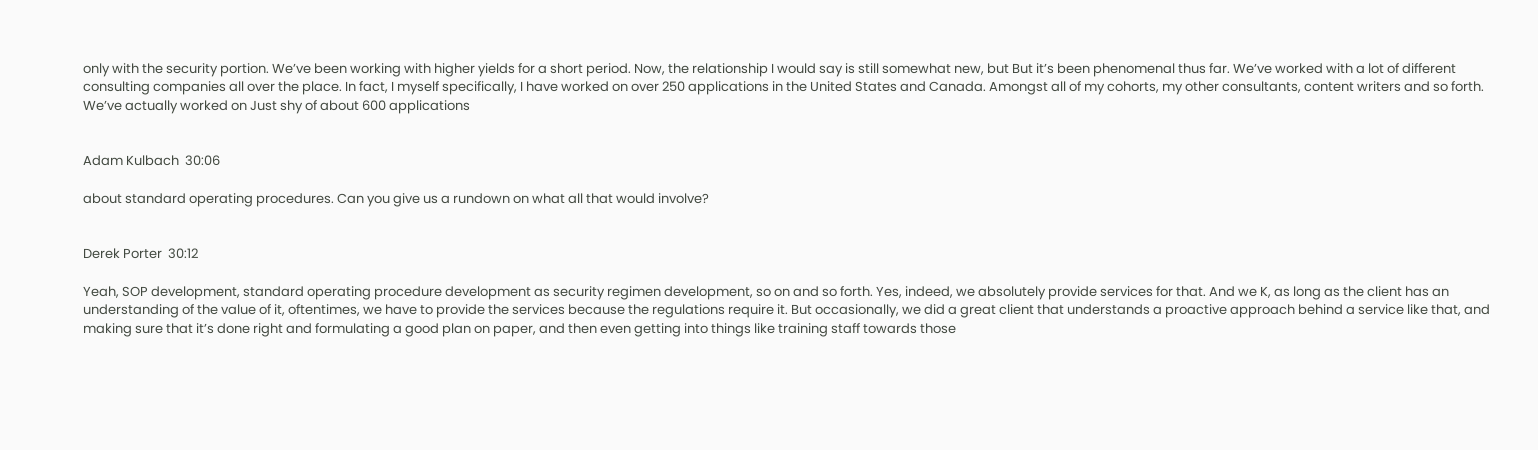only with the security portion. We’ve been working with higher yields for a short period. Now, the relationship I would say is still somewhat new, but But it’s been phenomenal thus far. We’ve worked with a lot of different consulting companies all over the place. In fact, I myself specifically, I have worked on over 250 applications in the United States and Canada. Amongst all of my cohorts, my other consultants, content writers and so forth. We’ve actually worked on Just shy of about 600 applications


Adam Kulbach  30:06

about standard operating procedures. Can you give us a rundown on what all that would involve?


Derek Porter  30:12

Yeah, SOP development, standard operating procedure development as security regimen development, so on and so forth. Yes, indeed, we absolutely provide services for that. And we K, as long as the client has an understanding of the value of it, oftentimes, we have to provide the services because the regulations require it. But occasionally, we did a great client that understands a proactive approach behind a service like that, and making sure that it’s done right and formulating a good plan on paper, and then even getting into things like training staff towards those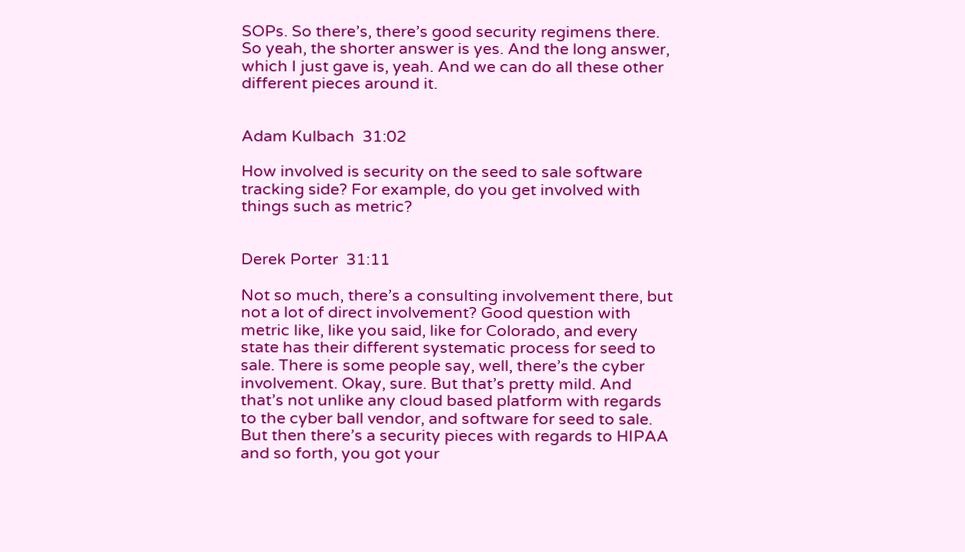SOPs. So there’s, there’s good security regimens there. So yeah, the shorter answer is yes. And the long answer, which I just gave is, yeah. And we can do all these other different pieces around it.


Adam Kulbach  31:02

How involved is security on the seed to sale software tracking side? For example, do you get involved with things such as metric?


Derek Porter  31:11

Not so much, there’s a consulting involvement there, but not a lot of direct involvement? Good question with metric like, like you said, like for Colorado, and every state has their different systematic process for seed to sale. There is some people say, well, there’s the cyber involvement. Okay, sure. But that’s pretty mild. And that’s not unlike any cloud based platform with regards to the cyber ball vendor, and software for seed to sale. But then there’s a security pieces with regards to HIPAA and so forth, you got your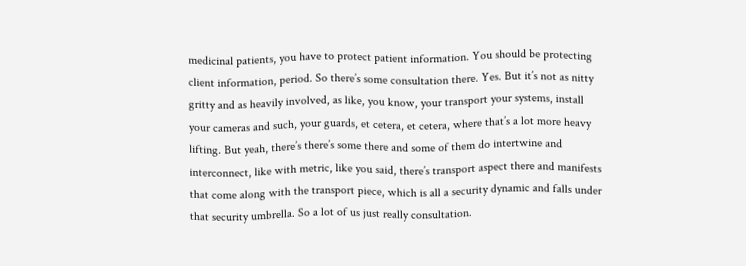medicinal patients, you have to protect patient information. You should be protecting client information, period. So there’s some consultation there. Yes. But it’s not as nitty gritty and as heavily involved, as like, you know, your transport your systems, install your cameras and such, your guards, et cetera, et cetera, where that’s a lot more heavy lifting. But yeah, there’s there’s some there and some of them do intertwine and interconnect, like with metric, like you said, there’s transport aspect there and manifests that come along with the transport piece, which is all a security dynamic and falls under that security umbrella. So a lot of us just really consultation.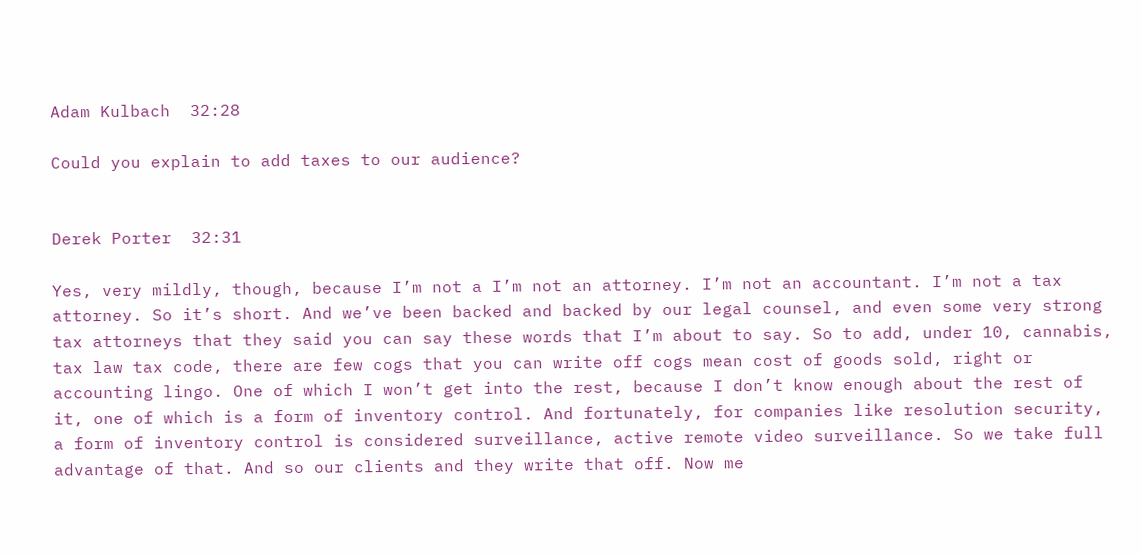Adam Kulbach  32:28

Could you explain to add taxes to our audience?


Derek Porter  32:31

Yes, very mildly, though, because I’m not a I’m not an attorney. I’m not an accountant. I’m not a tax attorney. So it’s short. And we’ve been backed and backed by our legal counsel, and even some very strong tax attorneys that they said you can say these words that I’m about to say. So to add, under 10, cannabis, tax law tax code, there are few cogs that you can write off cogs mean cost of goods sold, right or accounting lingo. One of which I won’t get into the rest, because I don’t know enough about the rest of it, one of which is a form of inventory control. And fortunately, for companies like resolution security, a form of inventory control is considered surveillance, active remote video surveillance. So we take full advantage of that. And so our clients and they write that off. Now me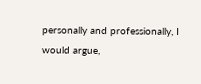personally and professionally, I would argue,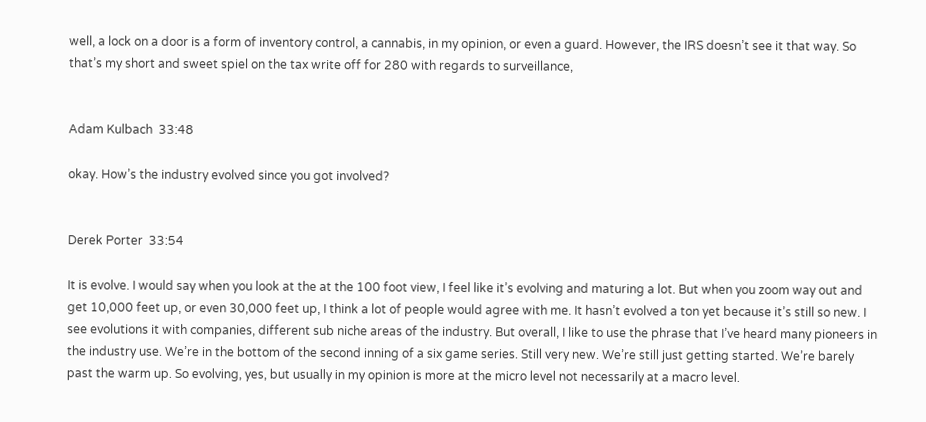well, a lock on a door is a form of inventory control, a cannabis, in my opinion, or even a guard. However, the IRS doesn’t see it that way. So that’s my short and sweet spiel on the tax write off for 280 with regards to surveillance,


Adam Kulbach  33:48

okay. How’s the industry evolved since you got involved?


Derek Porter  33:54

It is evolve. I would say when you look at the at the 100 foot view, I feel like it’s evolving and maturing a lot. But when you zoom way out and get 10,000 feet up, or even 30,000 feet up, I think a lot of people would agree with me. It hasn’t evolved a ton yet because it’s still so new. I see evolutions it with companies, different sub niche areas of the industry. But overall, I like to use the phrase that I’ve heard many pioneers in the industry use. We’re in the bottom of the second inning of a six game series. Still very new. We’re still just getting started. We’re barely past the warm up. So evolving, yes, but usually in my opinion is more at the micro level not necessarily at a macro level.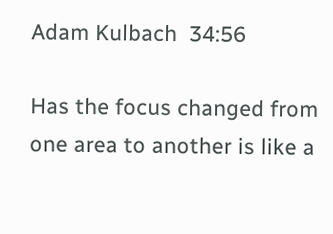Adam Kulbach  34:56

Has the focus changed from one area to another is like a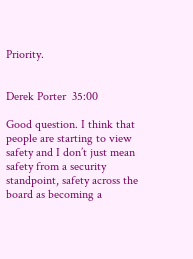Priority.


Derek Porter  35:00

Good question. I think that people are starting to view safety and I don’t just mean safety from a security standpoint, safety across the board as becoming a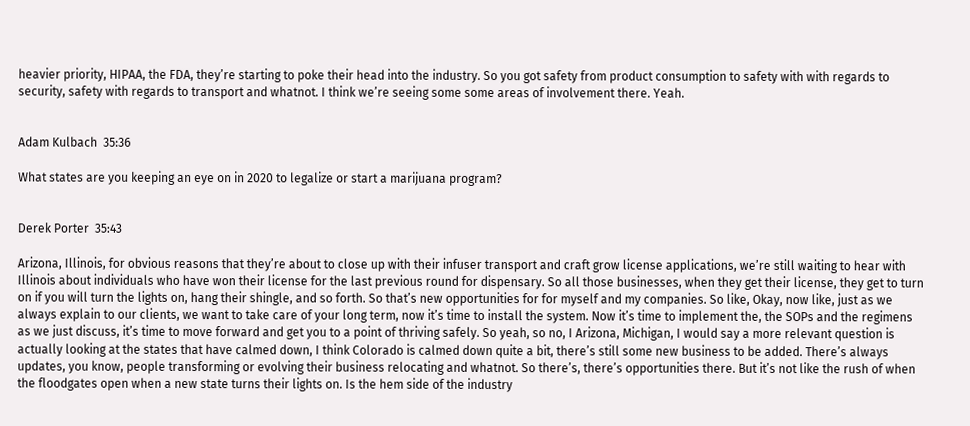heavier priority, HIPAA, the FDA, they’re starting to poke their head into the industry. So you got safety from product consumption to safety with with regards to security, safety with regards to transport and whatnot. I think we’re seeing some some areas of involvement there. Yeah.


Adam Kulbach  35:36

What states are you keeping an eye on in 2020 to legalize or start a marijuana program?


Derek Porter  35:43

Arizona, Illinois, for obvious reasons that they’re about to close up with their infuser transport and craft grow license applications, we’re still waiting to hear with Illinois about individuals who have won their license for the last previous round for dispensary. So all those businesses, when they get their license, they get to turn on if you will turn the lights on, hang their shingle, and so forth. So that’s new opportunities for for myself and my companies. So like, Okay, now like, just as we always explain to our clients, we want to take care of your long term, now it’s time to install the system. Now it’s time to implement the, the SOPs and the regimens as we just discuss, it’s time to move forward and get you to a point of thriving safely. So yeah, so no, I Arizona, Michigan, I would say a more relevant question is actually looking at the states that have calmed down, I think Colorado is calmed down quite a bit, there’s still some new business to be added. There’s always updates, you know, people transforming or evolving their business relocating and whatnot. So there’s, there’s opportunities there. But it’s not like the rush of when the floodgates open when a new state turns their lights on. Is the hem side of the industry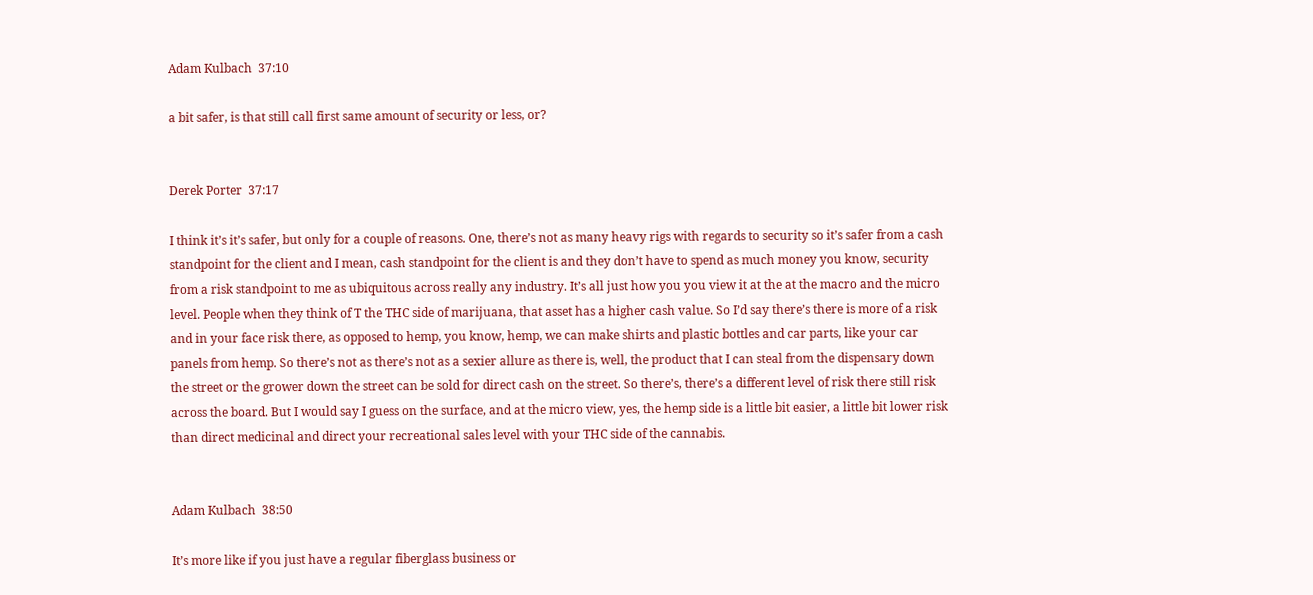Adam Kulbach  37:10

a bit safer, is that still call first same amount of security or less, or?


Derek Porter  37:17

I think it’s it’s safer, but only for a couple of reasons. One, there’s not as many heavy rigs with regards to security so it’s safer from a cash standpoint for the client and I mean, cash standpoint for the client is and they don’t have to spend as much money you know, security from a risk standpoint to me as ubiquitous across really any industry. It’s all just how you you view it at the at the macro and the micro level. People when they think of T the THC side of marijuana, that asset has a higher cash value. So I’d say there’s there is more of a risk and in your face risk there, as opposed to hemp, you know, hemp, we can make shirts and plastic bottles and car parts, like your car panels from hemp. So there’s not as there’s not as a sexier allure as there is, well, the product that I can steal from the dispensary down the street or the grower down the street can be sold for direct cash on the street. So there’s, there’s a different level of risk there still risk across the board. But I would say I guess on the surface, and at the micro view, yes, the hemp side is a little bit easier, a little bit lower risk than direct medicinal and direct your recreational sales level with your THC side of the cannabis.


Adam Kulbach  38:50

It’s more like if you just have a regular fiberglass business or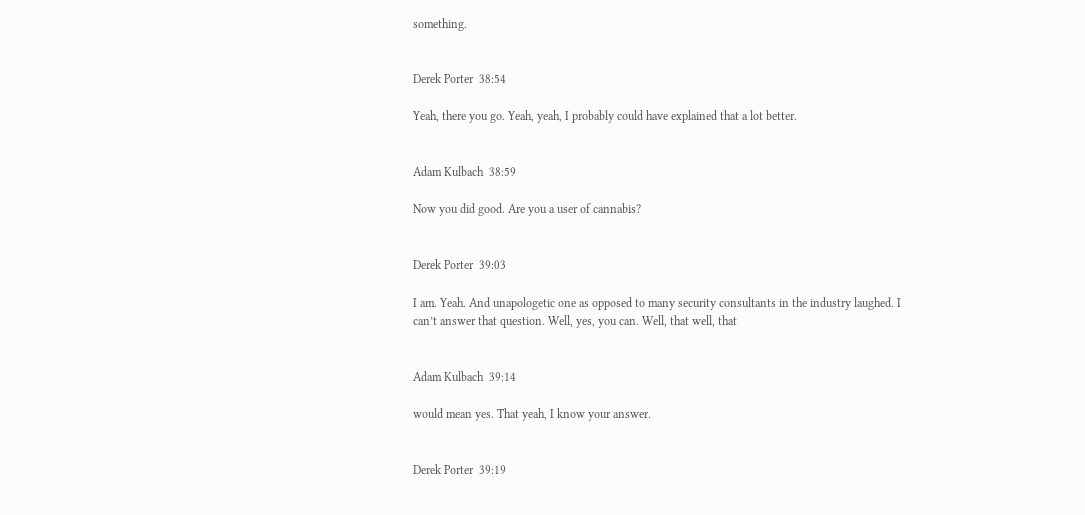something.


Derek Porter  38:54

Yeah, there you go. Yeah, yeah, I probably could have explained that a lot better.


Adam Kulbach  38:59

Now you did good. Are you a user of cannabis?


Derek Porter  39:03

I am. Yeah. And unapologetic one as opposed to many security consultants in the industry laughed. I can’t answer that question. Well, yes, you can. Well, that well, that


Adam Kulbach  39:14

would mean yes. That yeah, I know your answer.


Derek Porter  39:19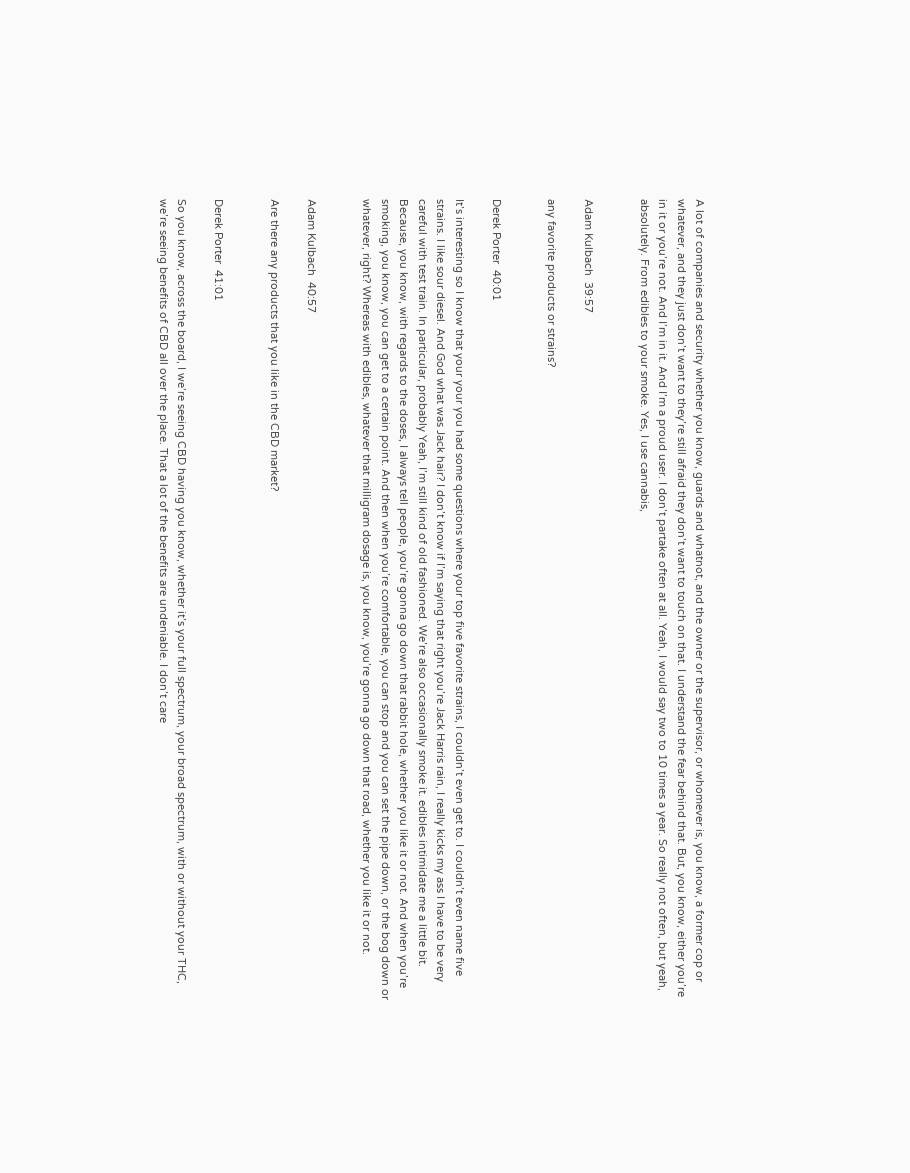A lot of companies and security whether you know, guards and whatnot, and the owner or the supervisor, or whomever is, you know, a former cop or whatever, and they just don’t want to they’re still afraid they don’t want to touch on that. I understand the fear behind that. But, you know, either you’re in it or you’re not. And I’m in it. And I’m a proud user. I don’t partake often at all. Yeah, I would say two to 10 times a year. So really not often, but yeah, absolutely. From edibles to your smoke. Yes, I use cannabis,


Adam Kulbach  39:57

any favorite products or strains?


Derek Porter  40:01

It’s interesting so I know that your your you had some questions where your top five favorite strains, I couldn’t even get to. I couldn’t even name five strains. I like sour diesel. And God what was Jack hair? I don’t know if I’m saying that right you’re Jack Harris rain, I really kicks my ass I have to be very careful with test train. In particular, probably Yeah, I’m still kind of old fashioned. We’re also occasionally smoke it. edibles intimidate me a little bit. Because, you know, with regards to the doses, I always tell people, you’re gonna go down that rabbit hole, whether you like it or not. And when you’re smoking, you know, you can get to a certain point. And then when you’re comfortable, you can stop and you can set the pipe down, or the bog down or whatever, right? Whereas with edibles, whatever that milligram dosage is, you know, you’re gonna go down that road, whether you like it or not.


Adam Kulbach  40:57

Are there any products that you like in the CBD market?


Derek Porter  41:01

So you know, across the board, I we’re seeing CBD having you know, whether it’s your full spectrum, your broad spectrum, with or without your THC, we’re seeing benefits of CBD all over the place. That a lot of the benefits are undeniable. I don’t care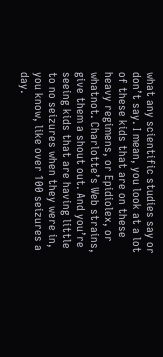what any scientific studies say or don’t say. I mean, you look at a lot of these kids that are on these heavy regimens, or Epidiolex, or whatnot. Charlotte’s Web strains, give them a shout out. And you’re seeing kids that are having little to no seizures when they were in, you know, like over 100 seizures a day.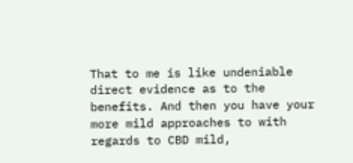That to me is like undeniable direct evidence as to the benefits. And then you have your more mild approaches to with regards to CBD mild,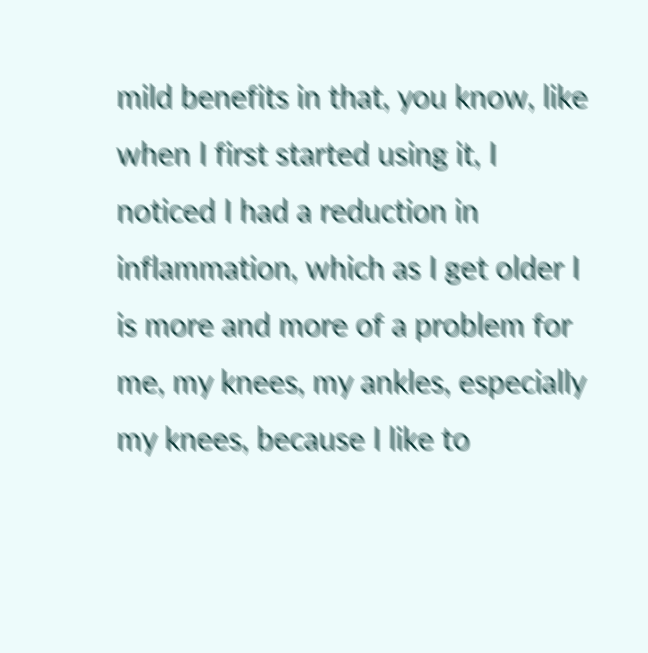mild benefits in that, you know, like when I first started using it, I noticed I had a reduction in inflammation, which as I get older I is more and more of a problem for me, my knees, my ankles, especially my knees, because I like to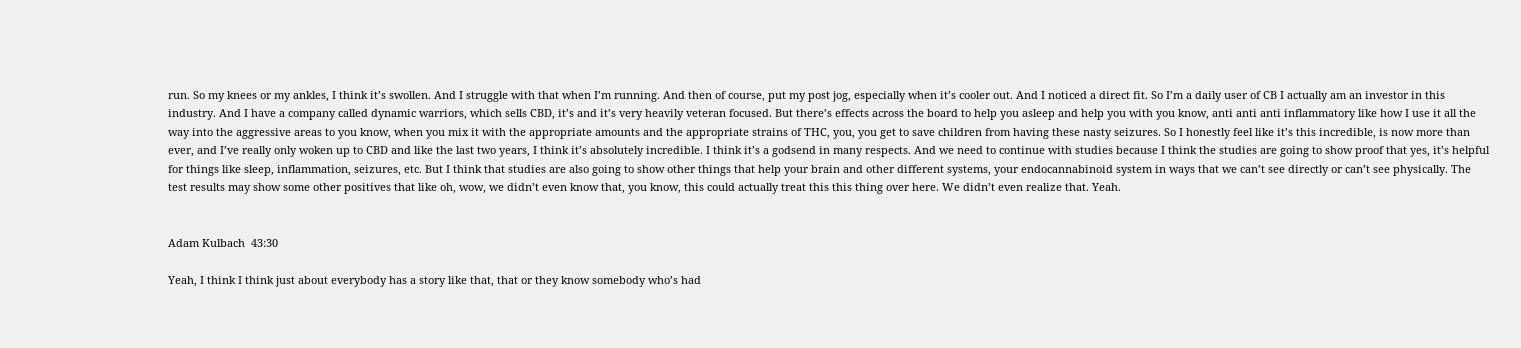run. So my knees or my ankles, I think it’s swollen. And I struggle with that when I’m running. And then of course, put my post jog, especially when it’s cooler out. And I noticed a direct fit. So I’m a daily user of CB I actually am an investor in this industry. And I have a company called dynamic warriors, which sells CBD, it’s and it’s very heavily veteran focused. But there’s effects across the board to help you asleep and help you with you know, anti anti anti inflammatory like how I use it all the way into the aggressive areas to you know, when you mix it with the appropriate amounts and the appropriate strains of THC, you, you get to save children from having these nasty seizures. So I honestly feel like it’s this incredible, is now more than ever, and I’ve really only woken up to CBD and like the last two years, I think it’s absolutely incredible. I think it’s a godsend in many respects. And we need to continue with studies because I think the studies are going to show proof that yes, it’s helpful for things like sleep, inflammation, seizures, etc. But I think that studies are also going to show other things that help your brain and other different systems, your endocannabinoid system in ways that we can’t see directly or can’t see physically. The test results may show some other positives that like oh, wow, we didn’t even know that, you know, this could actually treat this this thing over here. We didn’t even realize that. Yeah.


Adam Kulbach  43:30

Yeah, I think I think just about everybody has a story like that, that or they know somebody who’s had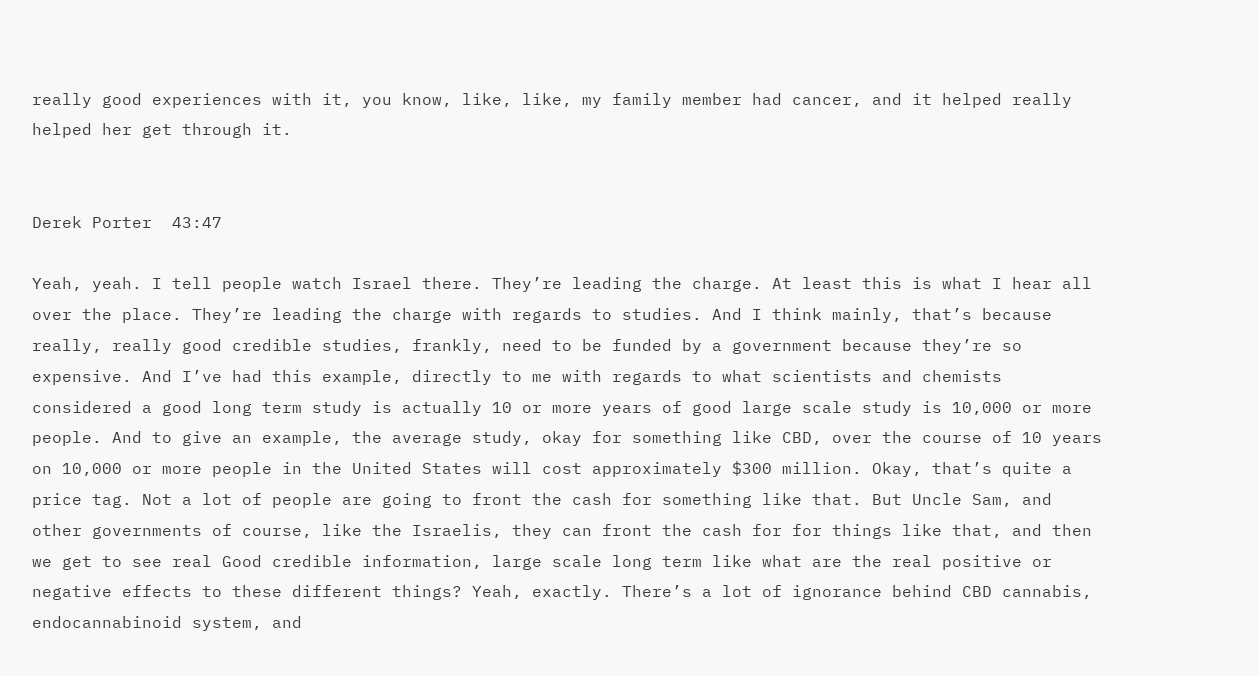really good experiences with it, you know, like, like, my family member had cancer, and it helped really helped her get through it.


Derek Porter  43:47

Yeah, yeah. I tell people watch Israel there. They’re leading the charge. At least this is what I hear all over the place. They’re leading the charge with regards to studies. And I think mainly, that’s because really, really good credible studies, frankly, need to be funded by a government because they’re so expensive. And I’ve had this example, directly to me with regards to what scientists and chemists considered a good long term study is actually 10 or more years of good large scale study is 10,000 or more people. And to give an example, the average study, okay for something like CBD, over the course of 10 years on 10,000 or more people in the United States will cost approximately $300 million. Okay, that’s quite a price tag. Not a lot of people are going to front the cash for something like that. But Uncle Sam, and other governments of course, like the Israelis, they can front the cash for for things like that, and then we get to see real Good credible information, large scale long term like what are the real positive or negative effects to these different things? Yeah, exactly. There’s a lot of ignorance behind CBD cannabis, endocannabinoid system, and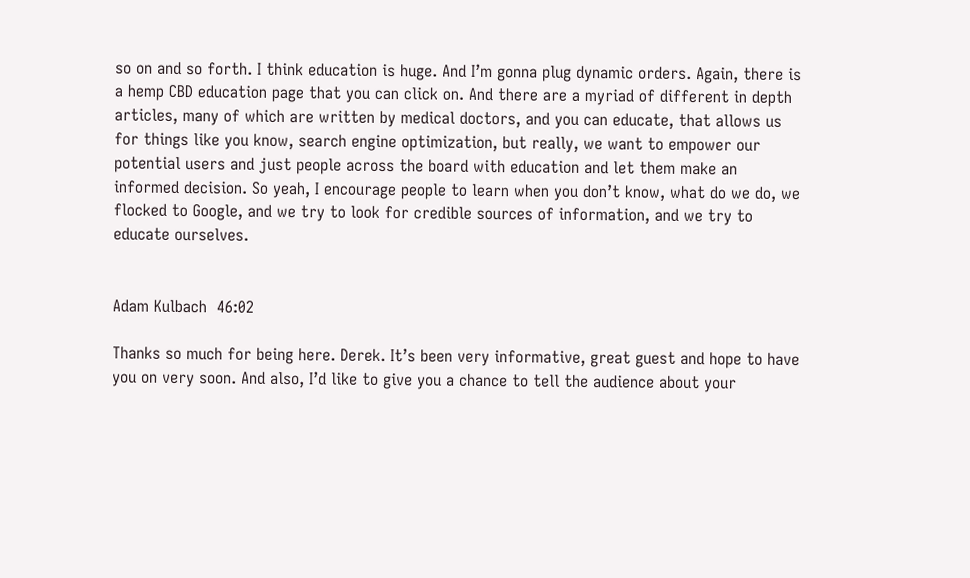so on and so forth. I think education is huge. And I’m gonna plug dynamic orders. Again, there is a hemp CBD education page that you can click on. And there are a myriad of different in depth articles, many of which are written by medical doctors, and you can educate, that allows us for things like you know, search engine optimization, but really, we want to empower our potential users and just people across the board with education and let them make an informed decision. So yeah, I encourage people to learn when you don’t know, what do we do, we flocked to Google, and we try to look for credible sources of information, and we try to educate ourselves.


Adam Kulbach  46:02

Thanks so much for being here. Derek. It’s been very informative, great guest and hope to have you on very soon. And also, I’d like to give you a chance to tell the audience about your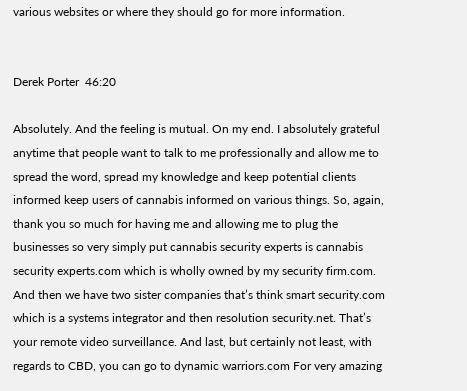various websites or where they should go for more information.


Derek Porter  46:20

Absolutely. And the feeling is mutual. On my end. I absolutely grateful anytime that people want to talk to me professionally and allow me to spread the word, spread my knowledge and keep potential clients informed keep users of cannabis informed on various things. So, again, thank you so much for having me and allowing me to plug the businesses so very simply put cannabis security experts is cannabis security experts.com which is wholly owned by my security firm.com. And then we have two sister companies that’s think smart security.com which is a systems integrator and then resolution security.net. That’s your remote video surveillance. And last, but certainly not least, with regards to CBD, you can go to dynamic warriors.com For very amazing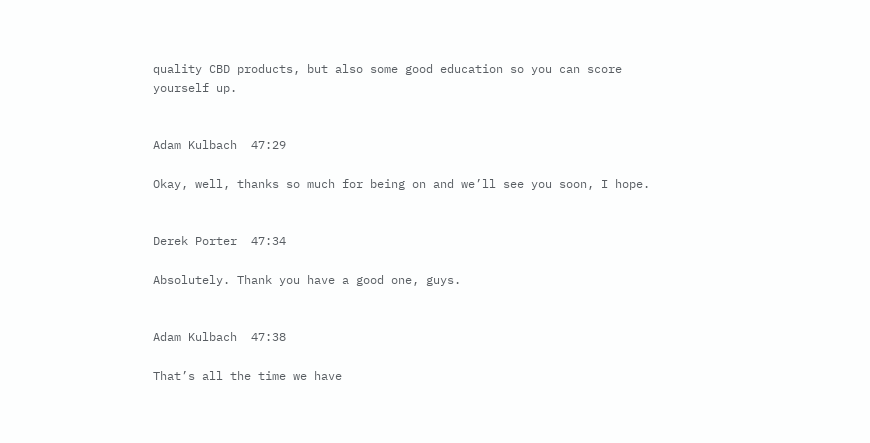quality CBD products, but also some good education so you can score yourself up.


Adam Kulbach  47:29

Okay, well, thanks so much for being on and we’ll see you soon, I hope.


Derek Porter  47:34

Absolutely. Thank you have a good one, guys.


Adam Kulbach  47:38

That’s all the time we have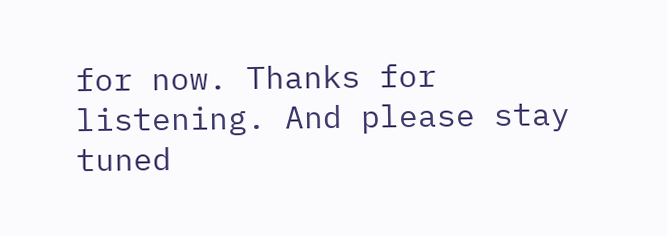for now. Thanks for listening. And please stay tuned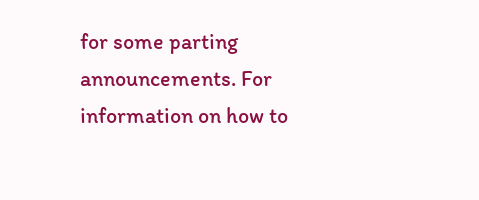for some parting announcements. For information on how to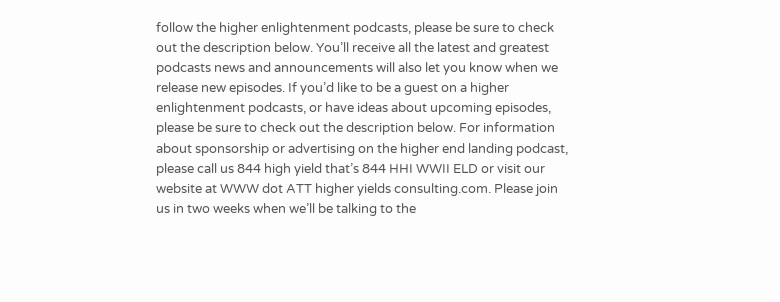follow the higher enlightenment podcasts, please be sure to check out the description below. You’ll receive all the latest and greatest podcasts news and announcements will also let you know when we release new episodes. If you’d like to be a guest on a higher enlightenment podcasts, or have ideas about upcoming episodes, please be sure to check out the description below. For information about sponsorship or advertising on the higher end landing podcast, please call us 844 high yield that’s 844 HHI WWII ELD or visit our website at WWW dot ATT higher yields consulting.com. Please join us in two weeks when we’ll be talking to the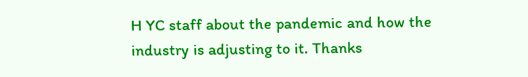H YC staff about the pandemic and how the industry is adjusting to it. Thanks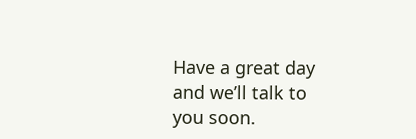Have a great day and we’ll talk to you soon.